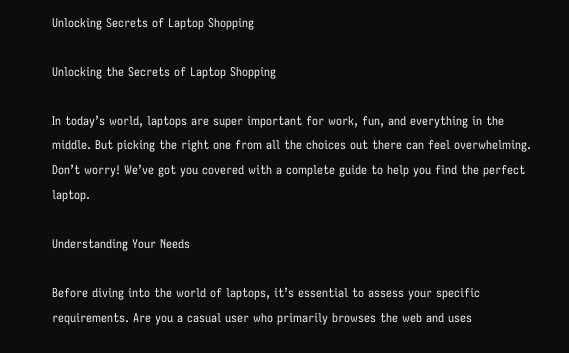Unlocking Secrets of Laptop Shopping

Unlocking the Secrets of Laptop Shopping

In today’s world, laptops are super important for work, fun, and everything in the middle. But picking the right one from all the choices out there can feel overwhelming. Don’t worry! We’ve got you covered with a complete guide to help you find the perfect laptop.

Understanding Your Needs

Before diving into the world of laptops, it’s essential to assess your specific requirements. Are you a casual user who primarily browses the web and uses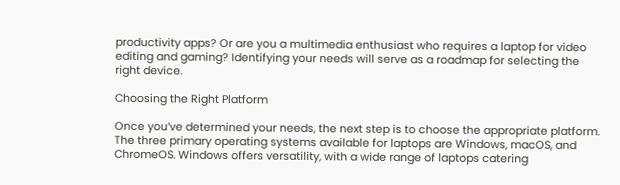productivity apps? Or are you a multimedia enthusiast who requires a laptop for video editing and gaming? Identifying your needs will serve as a roadmap for selecting the right device.

Choosing the Right Platform

Once you’ve determined your needs, the next step is to choose the appropriate platform. The three primary operating systems available for laptops are Windows, macOS, and ChromeOS. Windows offers versatility, with a wide range of laptops catering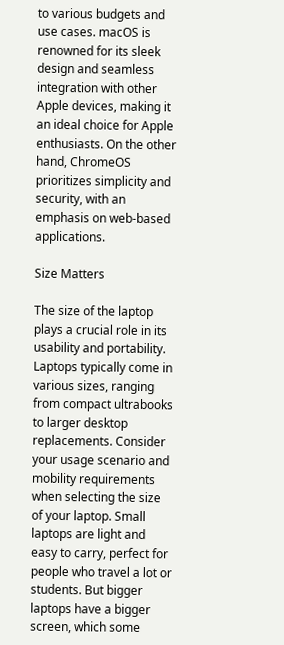to various budgets and use cases. macOS is renowned for its sleek design and seamless integration with other Apple devices, making it an ideal choice for Apple enthusiasts. On the other hand, ChromeOS prioritizes simplicity and security, with an emphasis on web-based applications.

Size Matters

The size of the laptop plays a crucial role in its usability and portability. Laptops typically come in various sizes, ranging from compact ultrabooks to larger desktop replacements. Consider your usage scenario and mobility requirements when selecting the size of your laptop. Small laptops are light and easy to carry, perfect for people who travel a lot or students. But bigger laptops have a bigger screen, which some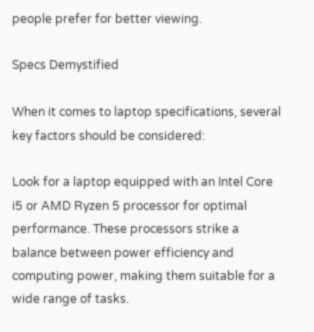people prefer for better viewing.

Specs Demystified

When it comes to laptop specifications, several key factors should be considered:

Look for a laptop equipped with an Intel Core i5 or AMD Ryzen 5 processor for optimal performance. These processors strike a balance between power efficiency and computing power, making them suitable for a wide range of tasks.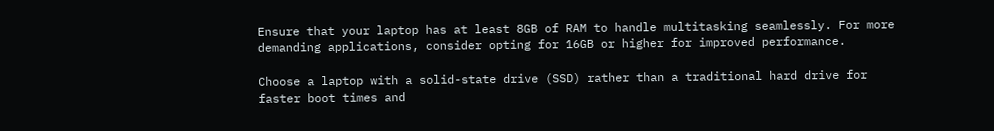Ensure that your laptop has at least 8GB of RAM to handle multitasking seamlessly. For more demanding applications, consider opting for 16GB or higher for improved performance.

Choose a laptop with a solid-state drive (SSD) rather than a traditional hard drive for faster boot times and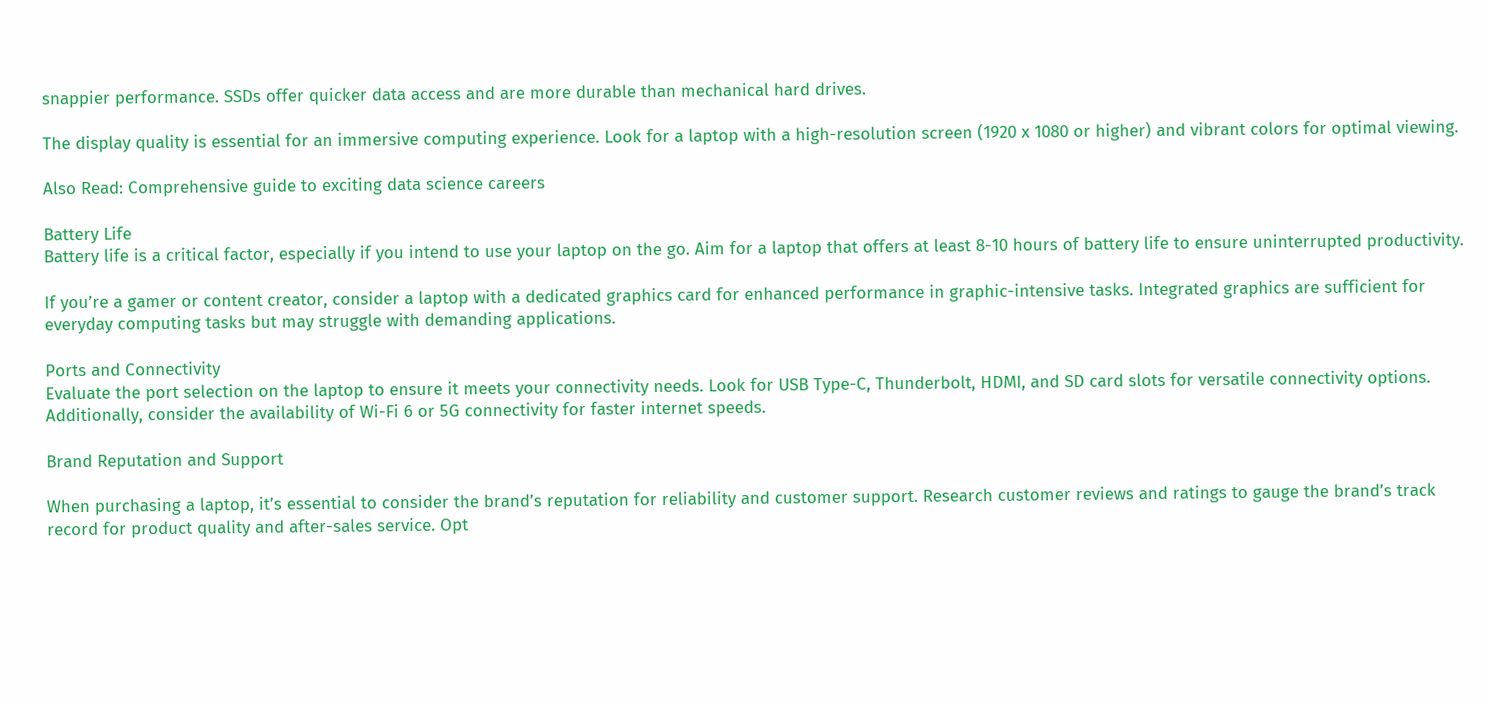snappier performance. SSDs offer quicker data access and are more durable than mechanical hard drives.

The display quality is essential for an immersive computing experience. Look for a laptop with a high-resolution screen (1920 x 1080 or higher) and vibrant colors for optimal viewing.

Also Read: Comprehensive guide to exciting data science careers

Battery Life
Battery life is a critical factor, especially if you intend to use your laptop on the go. Aim for a laptop that offers at least 8-10 hours of battery life to ensure uninterrupted productivity.

If you’re a gamer or content creator, consider a laptop with a dedicated graphics card for enhanced performance in graphic-intensive tasks. Integrated graphics are sufficient for everyday computing tasks but may struggle with demanding applications.

Ports and Connectivity
Evaluate the port selection on the laptop to ensure it meets your connectivity needs. Look for USB Type-C, Thunderbolt, HDMI, and SD card slots for versatile connectivity options. Additionally, consider the availability of Wi-Fi 6 or 5G connectivity for faster internet speeds.

Brand Reputation and Support

When purchasing a laptop, it’s essential to consider the brand’s reputation for reliability and customer support. Research customer reviews and ratings to gauge the brand’s track record for product quality and after-sales service. Opt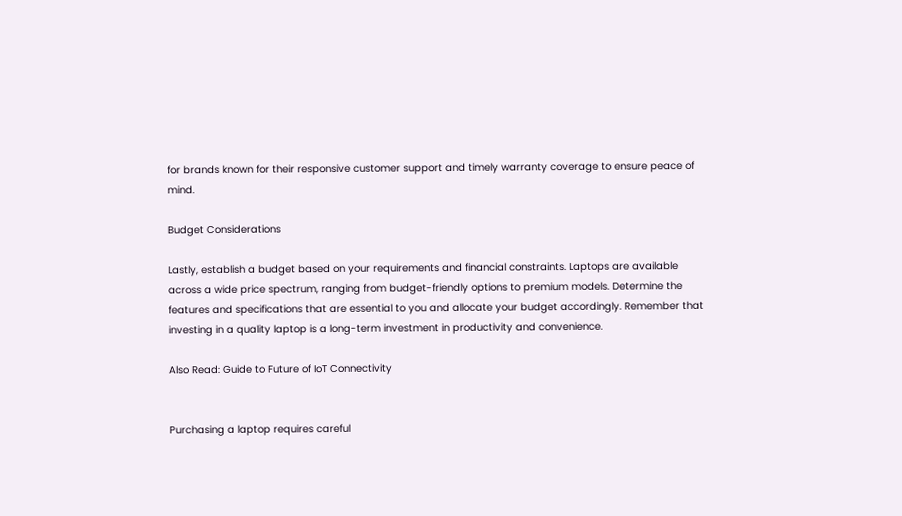for brands known for their responsive customer support and timely warranty coverage to ensure peace of mind.

Budget Considerations

Lastly, establish a budget based on your requirements and financial constraints. Laptops are available across a wide price spectrum, ranging from budget-friendly options to premium models. Determine the features and specifications that are essential to you and allocate your budget accordingly. Remember that investing in a quality laptop is a long-term investment in productivity and convenience.

Also Read: Guide to Future of IoT Connectivity


Purchasing a laptop requires careful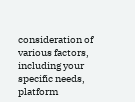consideration of various factors, including your specific needs, platform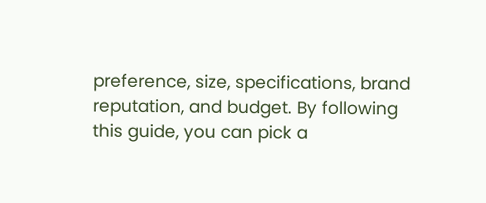preference, size, specifications, brand reputation, and budget. By following this guide, you can pick a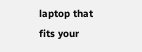laptop that fits your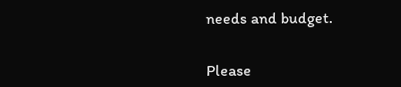needs and budget.


Please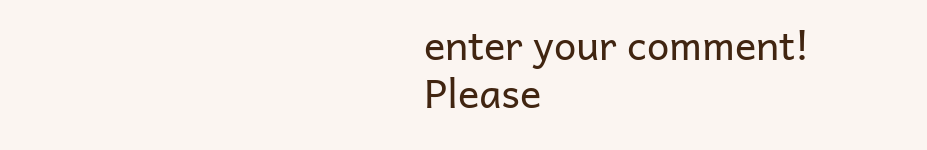enter your comment!
Please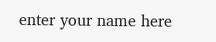enter your name here